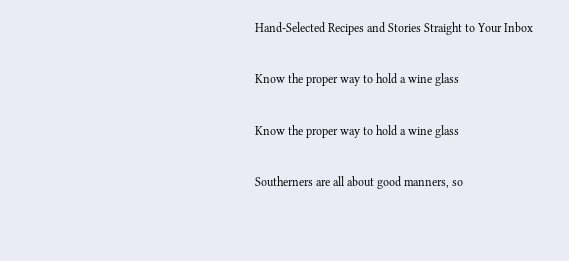Hand-Selected Recipes and Stories Straight to Your Inbox

Know the proper way to hold a wine glass

Know the proper way to hold a wine glass

Southerners are all about good manners, so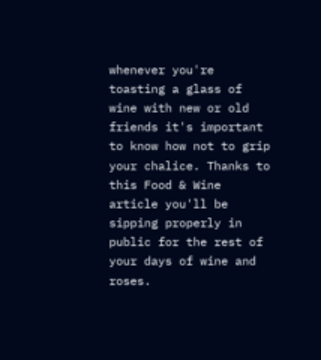whenever you're toasting a glass of wine with new or old friends it's important to know how not to grip your chalice. Thanks to this Food & Wine article you'll be sipping properly in public for the rest of your days of wine and roses.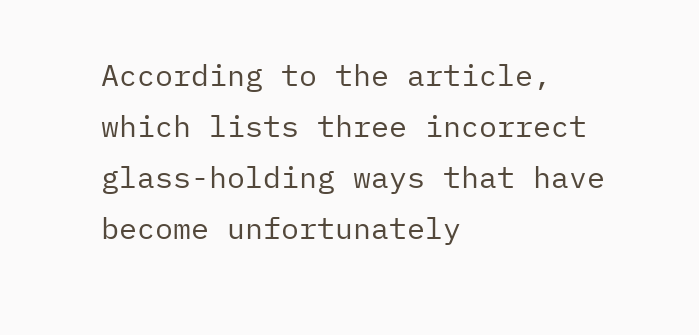According to the article, which lists three incorrect glass-holding ways that have become unfortunately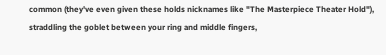common (they've even given these holds nicknames like "The Masterpiece Theater Hold"), straddling the goblet between your ring and middle fingers,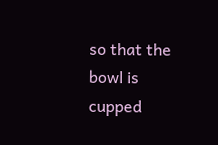so that the bowl is cupped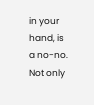in your hand, is a no-no. Not only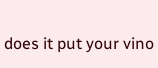does it put your vino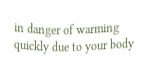in danger of warming quickly due to your body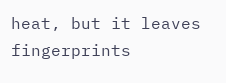heat, but it leaves fingerprints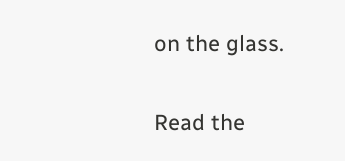on the glass.

Read the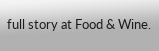full story at Food & Wine.